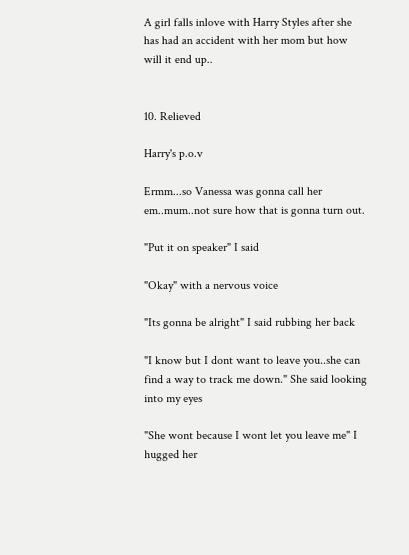A girl falls inlove with Harry Styles after she has had an accident with her mom but how will it end up..


10. Relieved

Harry's p.o.v

Ermm...so Vanessa was gonna call her em..mum..not sure how that is gonna turn out.

"Put it on speaker" I said

"Okay" with a nervous voice

"Its gonna be alright" I said rubbing her back

"I know but I dont want to leave you..she can find a way to track me down." She said looking into my eyes

"She wont because I wont let you leave me" I hugged her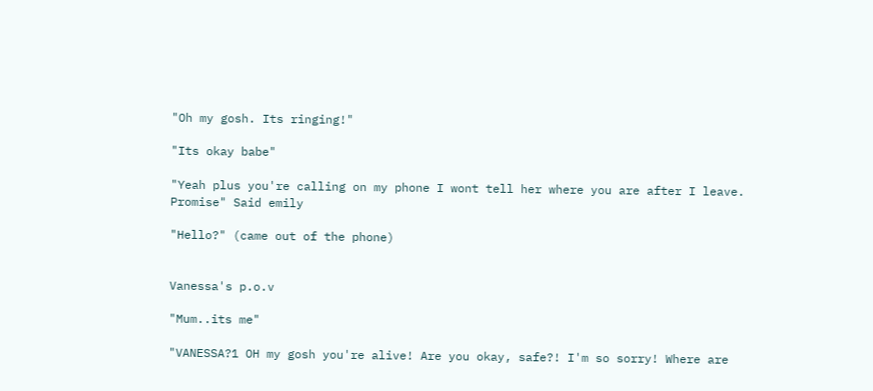"Oh my gosh. Its ringing!"

"Its okay babe"

"Yeah plus you're calling on my phone I wont tell her where you are after I leave. Promise" Said emily

"Hello?" (came out of the phone)


Vanessa's p.o.v

"Mum..its me"

"VANESSA?1 OH my gosh you're alive! Are you okay, safe?! I'm so sorry! Where are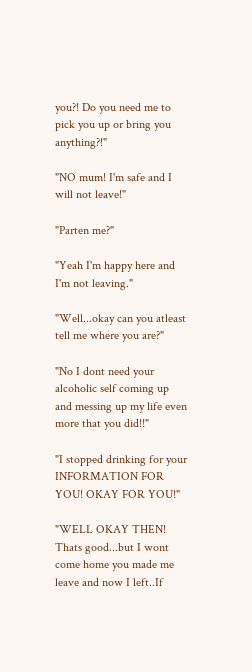you?! Do you need me to pick you up or bring you anything?!"

"NO mum! I'm safe and I will not leave!"

"Parten me?"

"Yeah I'm happy here and I'm not leaving."

"Well...okay can you atleast tell me where you are?"

"No I dont need your alcoholic self coming up and messing up my life even more that you did!!"

"I stopped drinking for your INFORMATION FOR YOU! OKAY FOR YOU!"

"WELL OKAY THEN! Thats good...but I wont come home you made me leave and now I left..If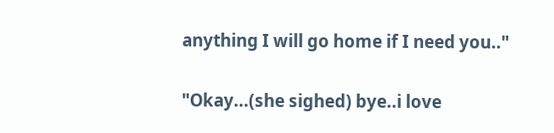anything I will go home if I need you.."

"Okay...(she sighed) bye..i love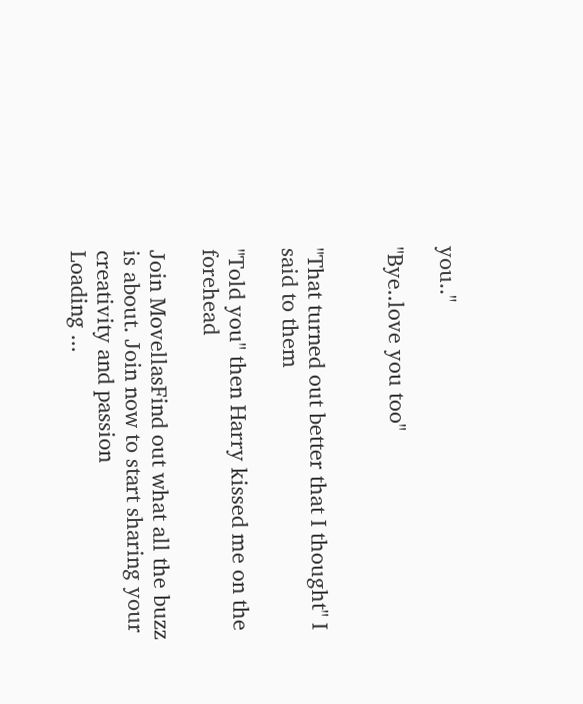you.."

"Bye..love you too"


"That turned out better that I thought" I said to them

"Told you" then Harry kissed me on the forehead

Join MovellasFind out what all the buzz is about. Join now to start sharing your creativity and passion
Loading ...